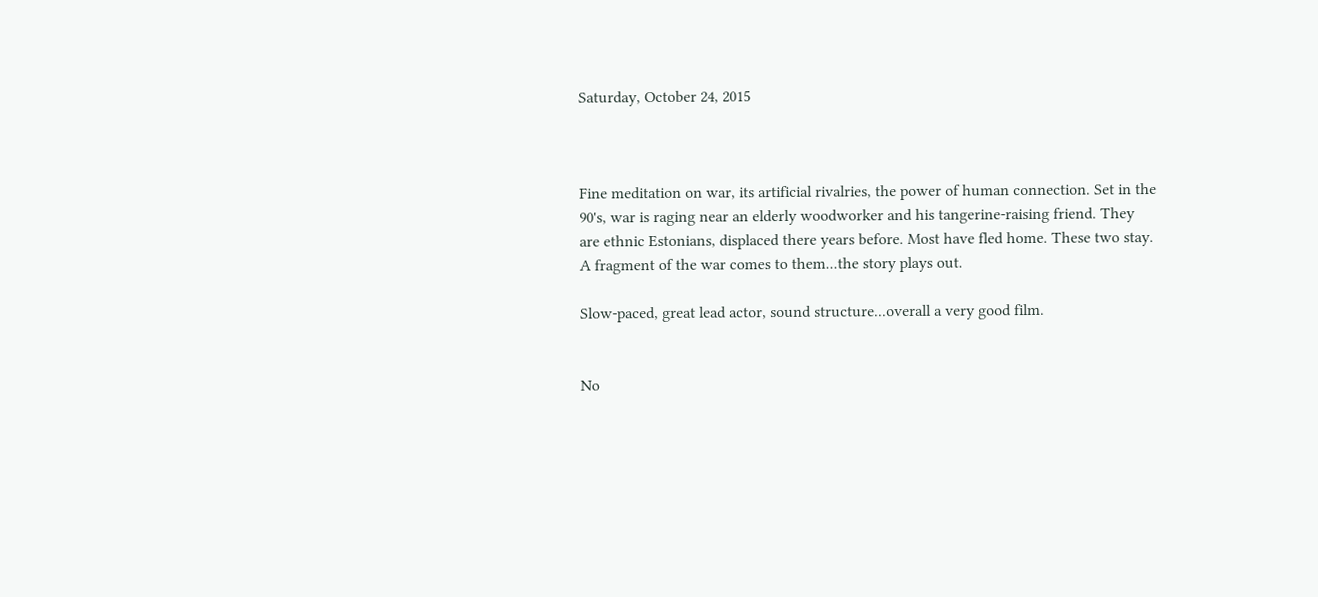Saturday, October 24, 2015



Fine meditation on war, its artificial rivalries, the power of human connection. Set in the 90's, war is raging near an elderly woodworker and his tangerine-raising friend. They are ethnic Estonians, displaced there years before. Most have fled home. These two stay. A fragment of the war comes to them...the story plays out.

Slow-paced, great lead actor, sound structure...overall a very good film.


No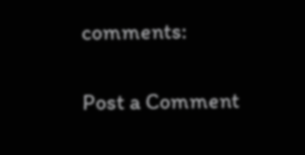comments:

Post a Comment